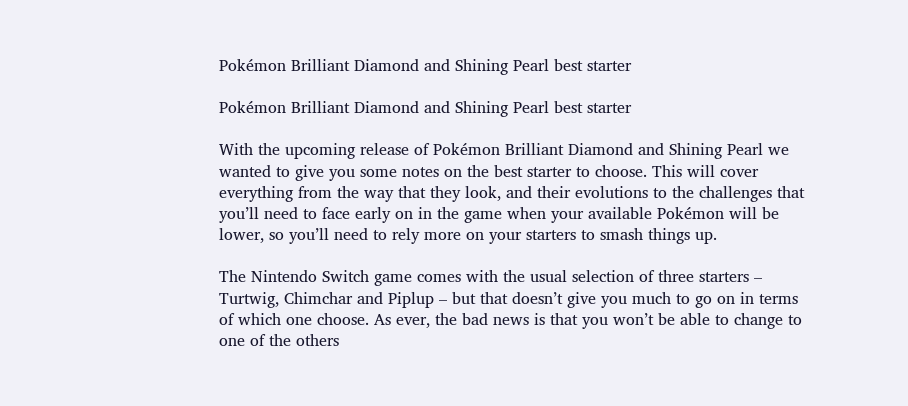Pokémon Brilliant Diamond and Shining Pearl best starter

Pokémon Brilliant Diamond and Shining Pearl best starter

With the upcoming release of Pokémon Brilliant Diamond and Shining Pearl we wanted to give you some notes on the best starter to choose. This will cover everything from the way that they look, and their evolutions to the challenges that you’ll need to face early on in the game when your available Pokémon will be lower, so you’ll need to rely more on your starters to smash things up.

The Nintendo Switch game comes with the usual selection of three starters – Turtwig, Chimchar and Piplup – but that doesn’t give you much to go on in terms of which one choose. As ever, the bad news is that you won’t be able to change to one of the others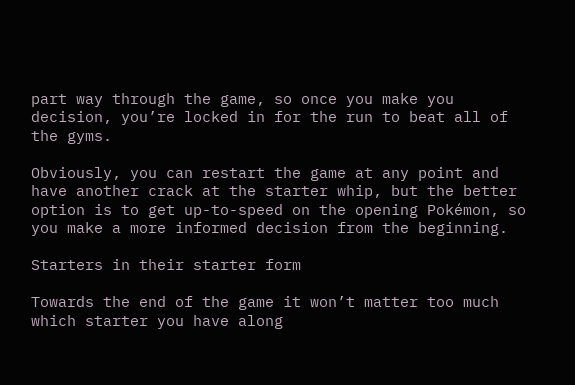part way through the game, so once you make you decision, you’re locked in for the run to beat all of the gyms.

Obviously, you can restart the game at any point and have another crack at the starter whip, but the better option is to get up-to-speed on the opening Pokémon, so you make a more informed decision from the beginning.

Starters in their starter form

Towards the end of the game it won’t matter too much which starter you have along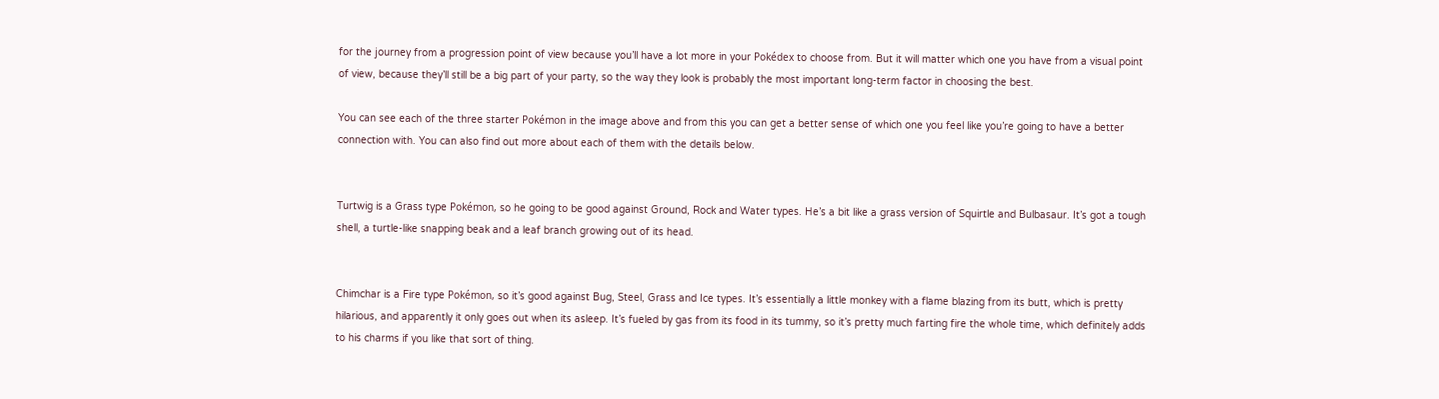for the journey from a progression point of view because you’ll have a lot more in your Pokédex to choose from. But it will matter which one you have from a visual point of view, because they’ll still be a big part of your party, so the way they look is probably the most important long-term factor in choosing the best.

You can see each of the three starter Pokémon in the image above and from this you can get a better sense of which one you feel like you’re going to have a better connection with. You can also find out more about each of them with the details below.


Turtwig is a Grass type Pokémon, so he going to be good against Ground, Rock and Water types. He’s a bit like a grass version of Squirtle and Bulbasaur. It’s got a tough shell, a turtle-like snapping beak and a leaf branch growing out of its head.


Chimchar is a Fire type Pokémon, so it’s good against Bug, Steel, Grass and Ice types. It’s essentially a little monkey with a flame blazing from its butt, which is pretty hilarious, and apparently it only goes out when its asleep. It’s fueled by gas from its food in its tummy, so it’s pretty much farting fire the whole time, which definitely adds to his charms if you like that sort of thing.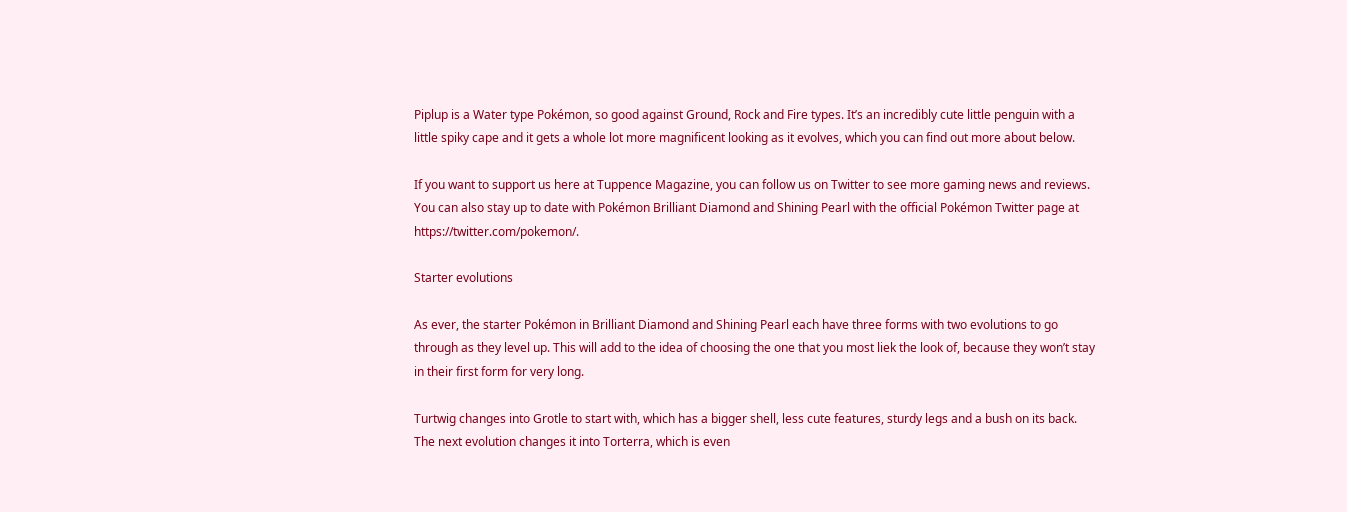Piplup is a Water type Pokémon, so good against Ground, Rock and Fire types. It’s an incredibly cute little penguin with a little spiky cape and it gets a whole lot more magnificent looking as it evolves, which you can find out more about below.

If you want to support us here at Tuppence Magazine, you can follow us on Twitter to see more gaming news and reviews. You can also stay up to date with Pokémon Brilliant Diamond and Shining Pearl with the official Pokémon Twitter page at https://twitter.com/pokemon/.

Starter evolutions

As ever, the starter Pokémon in Brilliant Diamond and Shining Pearl each have three forms with two evolutions to go through as they level up. This will add to the idea of choosing the one that you most liek the look of, because they won’t stay in their first form for very long.

Turtwig changes into Grotle to start with, which has a bigger shell, less cute features, sturdy legs and a bush on its back. The next evolution changes it into Torterra, which is even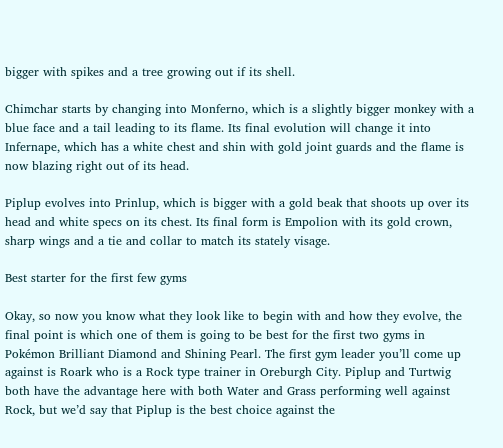bigger with spikes and a tree growing out if its shell.

Chimchar starts by changing into Monferno, which is a slightly bigger monkey with a blue face and a tail leading to its flame. Its final evolution will change it into Infernape, which has a white chest and shin with gold joint guards and the flame is now blazing right out of its head.

Piplup evolves into Prinlup, which is bigger with a gold beak that shoots up over its head and white specs on its chest. Its final form is Empolion with its gold crown, sharp wings and a tie and collar to match its stately visage.

Best starter for the first few gyms

Okay, so now you know what they look like to begin with and how they evolve, the final point is which one of them is going to be best for the first two gyms in Pokémon Brilliant Diamond and Shining Pearl. The first gym leader you’ll come up against is Roark who is a Rock type trainer in Oreburgh City. Piplup and Turtwig both have the advantage here with both Water and Grass performing well against Rock, but we’d say that Piplup is the best choice against the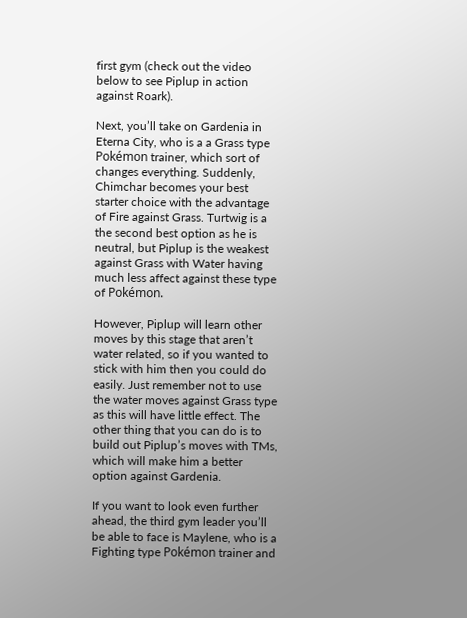first gym (check out the video below to see Piplup in action against Roark).

Next, you’ll take on Gardenia in Eterna City, who is a a Grass type Pokémon trainer, which sort of changes everything. Suddenly, Chimchar becomes your best starter choice with the advantage of Fire against Grass. Turtwig is a the second best option as he is neutral, but Piplup is the weakest against Grass with Water having much less affect against these type of Pokémon.

However, Piplup will learn other moves by this stage that aren’t water related, so if you wanted to stick with him then you could do easily. Just remember not to use the water moves against Grass type as this will have little effect. The other thing that you can do is to build out Piplup’s moves with TMs, which will make him a better option against Gardenia.

If you want to look even further ahead, the third gym leader you’ll be able to face is Maylene, who is a Fighting type Pokémon trainer and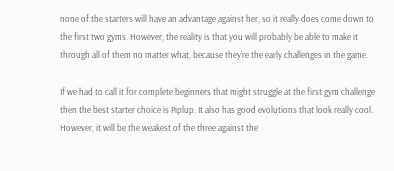none of the starters will have an advantage against her, so it really does come down to the first two gyms. However, the reality is that you will probably be able to make it through all of them no matter what, because they’re the early challenges in the game.

If we had to call it for complete beginners that might struggle at the first gym challenge then the best starter choice is Piplup. It also has good evolutions that look really cool. However, it will be the weakest of the three against the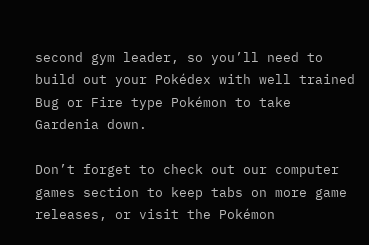second gym leader, so you’ll need to build out your Pokédex with well trained Bug or Fire type Pokémon to take Gardenia down.

Don’t forget to check out our computer games section to keep tabs on more game releases, or visit the Pokémon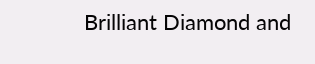Brilliant Diamond and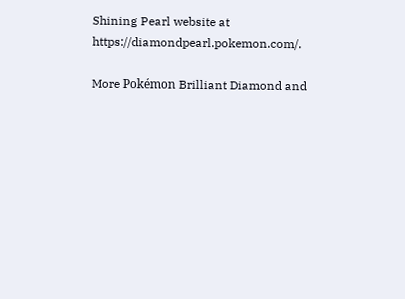Shining Pearl website at https://diamondpearl.pokemon.com/.

More Pokémon Brilliant Diamond and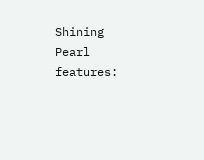Shining Pearl features: